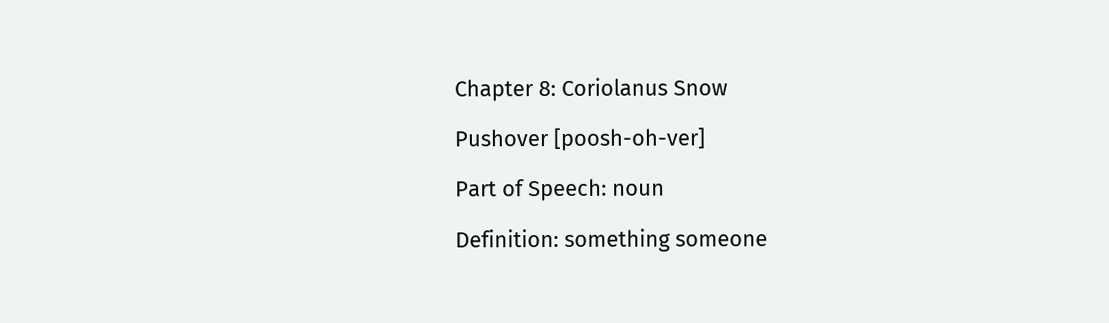Chapter 8: Coriolanus Snow

Pushover [poosh-oh-ver]

Part of Speech: noun

Definition: something someone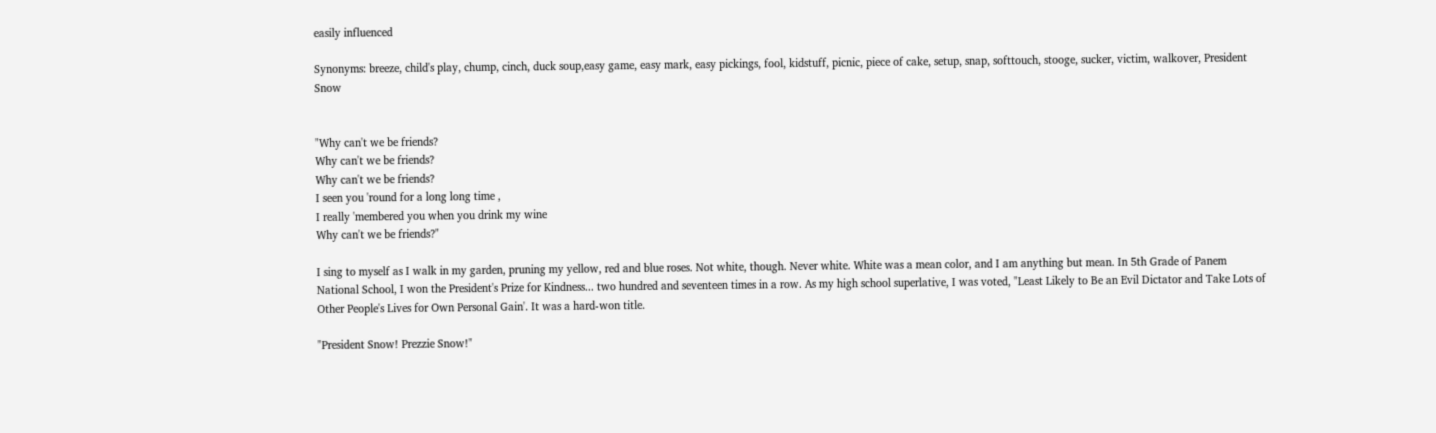easily influenced

Synonyms: breeze, child's play, chump, cinch, duck soup,easy game, easy mark, easy pickings, fool, kidstuff, picnic, piece of cake, setup, snap, softtouch, stooge, sucker, victim, walkover, President Snow


"Why can't we be friends?
Why can't we be friends?
Why can't we be friends?
I seen you 'round for a long long time ,
I really 'membered you when you drink my wine
Why can't we be friends?"

I sing to myself as I walk in my garden, pruning my yellow, red and blue roses. Not white, though. Never white. White was a mean color, and I am anything but mean. In 5th Grade of Panem National School, I won the President's Prize for Kindness... two hundred and seventeen times in a row. As my high school superlative, I was voted, "Least Likely to Be an Evil Dictator and Take Lots of Other People's Lives for Own Personal Gain'. It was a hard-won title.

"President Snow! Prezzie Snow!"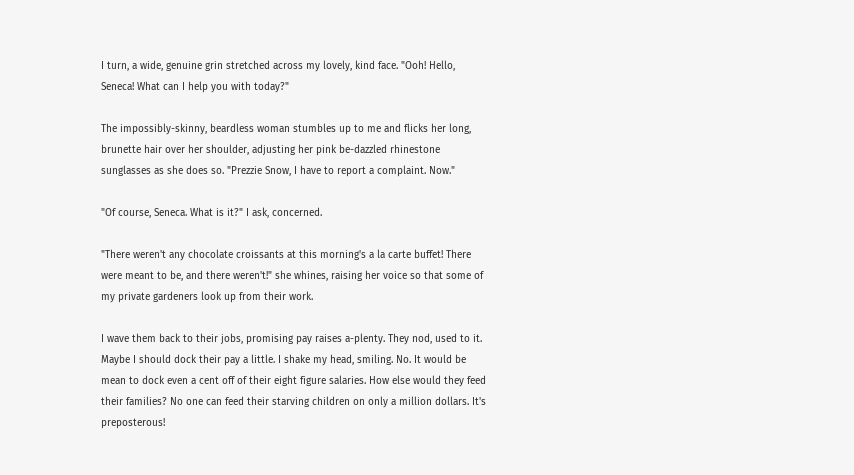I turn, a wide, genuine grin stretched across my lovely, kind face. "Ooh! Hello, Seneca! What can I help you with today?"

The impossibly-skinny, beardless woman stumbles up to me and flicks her long, brunette hair over her shoulder, adjusting her pink be-dazzled rhinestone sunglasses as she does so. "Prezzie Snow, I have to report a complaint. Now."

"Of course, Seneca. What is it?" I ask, concerned.

"There weren't any chocolate croissants at this morning's a la carte buffet! There were meant to be, and there weren't!" she whines, raising her voice so that some of my private gardeners look up from their work.

I wave them back to their jobs, promising pay raises a-plenty. They nod, used to it. Maybe I should dock their pay a little. I shake my head, smiling. No. It would be mean to dock even a cent off of their eight figure salaries. How else would they feed their families? No one can feed their starving children on only a million dollars. It's preposterous!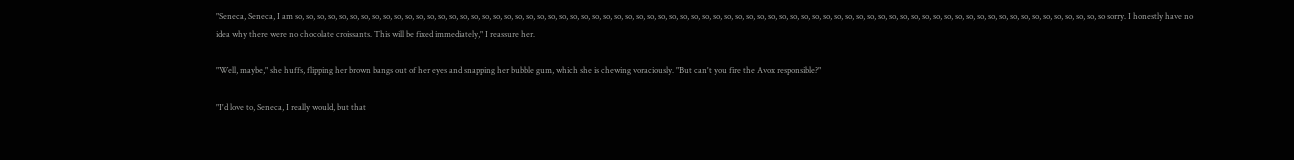"Seneca, Seneca, I am so, so, so, so, so, so, so, so, so, so, so, so, so, so, so, so, so, so, so, so, so, so, so, so, so, so, so, so, so, so, so, so, so, so, so, so, so, so, so, so, so, so, so, so, so, so, so, so, so, so, so, so, so, so, so, so, so, so, so, so, so, so, so, so, so, so, so, so, so, so, so, so, so, so sorry. I honestly have no idea why there were no chocolate croissants. This will be fixed immediately," I reassure her.

"Well, maybe," she huffs, flipping her brown bangs out of her eyes and snapping her bubble gum, which she is chewing voraciously. "But can't you fire the Avox responsible?"

"I'd love to, Seneca, I really would, but that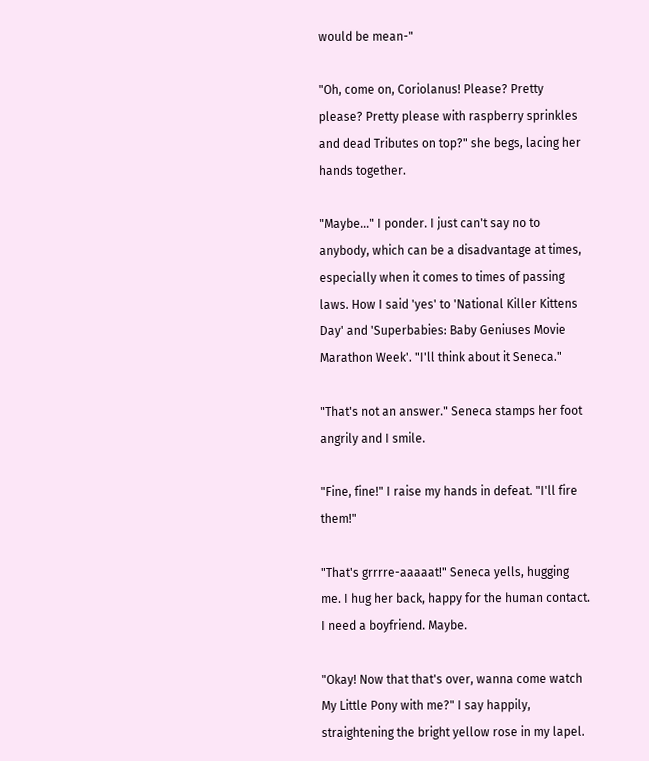would be mean-"

"Oh, come on, Coriolanus! Please? Pretty please? Pretty please with raspberry sprinkles and dead Tributes on top?" she begs, lacing her hands together.

"Maybe…" I ponder. I just can't say no to anybody, which can be a disadvantage at times, especially when it comes to times of passing laws. How I said 'yes' to 'National Killer Kittens Day' and 'Superbabies: Baby Geniuses Movie Marathon Week'. "I'll think about it Seneca."

"That's not an answer." Seneca stamps her foot angrily and I smile.

"Fine, fine!" I raise my hands in defeat. "I'll fire them!"

"That's grrrre-aaaaat!" Seneca yells, hugging me. I hug her back, happy for the human contact. I need a boyfriend. Maybe.

"Okay! Now that that's over, wanna come watch My Little Pony with me?" I say happily, straightening the bright yellow rose in my lapel.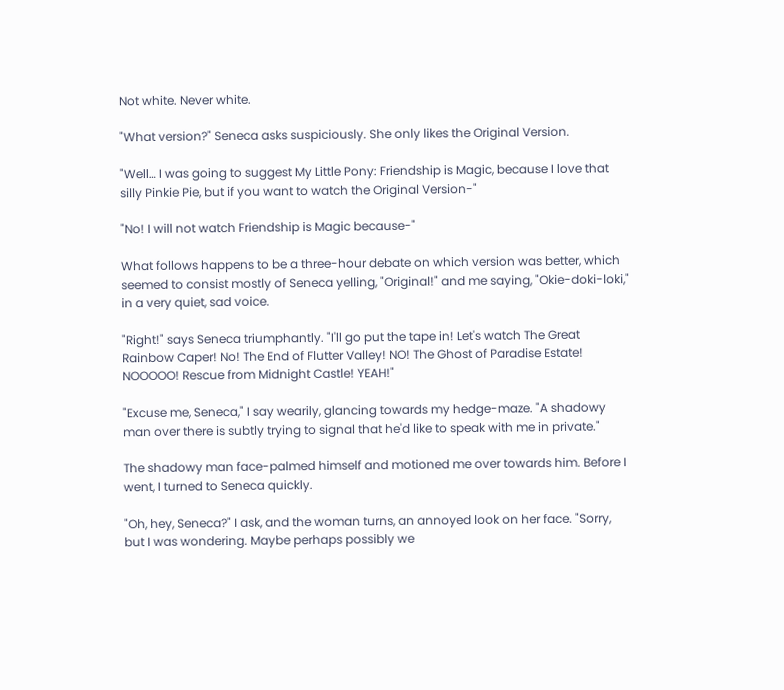Not white. Never white.

"What version?" Seneca asks suspiciously. She only likes the Original Version.

"Well… I was going to suggest My Little Pony: Friendship is Magic, because I love that silly Pinkie Pie, but if you want to watch the Original Version-"

"No! I will not watch Friendship is Magic because-"

What follows happens to be a three-hour debate on which version was better, which seemed to consist mostly of Seneca yelling, "Original!" and me saying, "Okie-doki-loki," in a very quiet, sad voice.

"Right!" says Seneca triumphantly. "I'll go put the tape in! Let's watch The Great Rainbow Caper! No! The End of Flutter Valley! NO! The Ghost of Paradise Estate! NOOOOO! Rescue from Midnight Castle! YEAH!"

"Excuse me, Seneca," I say wearily, glancing towards my hedge-maze. "A shadowy man over there is subtly trying to signal that he'd like to speak with me in private."

The shadowy man face-palmed himself and motioned me over towards him. Before I went, I turned to Seneca quickly.

"Oh, hey, Seneca?" I ask, and the woman turns, an annoyed look on her face. "Sorry, but I was wondering. Maybe perhaps possibly we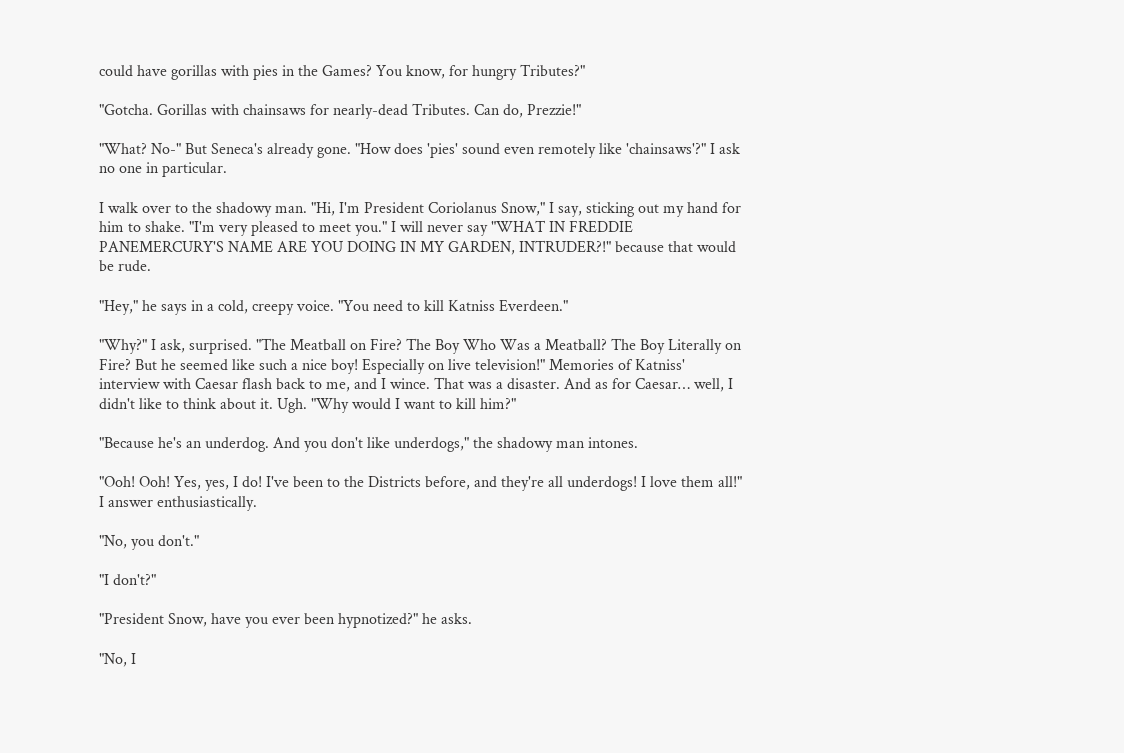could have gorillas with pies in the Games? You know, for hungry Tributes?"

"Gotcha. Gorillas with chainsaws for nearly-dead Tributes. Can do, Prezzie!"

"What? No-" But Seneca's already gone. "How does 'pies' sound even remotely like 'chainsaws'?" I ask no one in particular.

I walk over to the shadowy man. "Hi, I'm President Coriolanus Snow," I say, sticking out my hand for him to shake. "I'm very pleased to meet you." I will never say "WHAT IN FREDDIE PANEMERCURY'S NAME ARE YOU DOING IN MY GARDEN, INTRUDER?!" because that would be rude.

"Hey," he says in a cold, creepy voice. "You need to kill Katniss Everdeen."

"Why?" I ask, surprised. "The Meatball on Fire? The Boy Who Was a Meatball? The Boy Literally on Fire? But he seemed like such a nice boy! Especially on live television!" Memories of Katniss' interview with Caesar flash back to me, and I wince. That was a disaster. And as for Caesar… well, I didn't like to think about it. Ugh. "Why would I want to kill him?"

"Because he's an underdog. And you don't like underdogs," the shadowy man intones.

"Ooh! Ooh! Yes, yes, I do! I've been to the Districts before, and they're all underdogs! I love them all!" I answer enthusiastically.

"No, you don't."

"I don't?"

"President Snow, have you ever been hypnotized?" he asks.

"No, I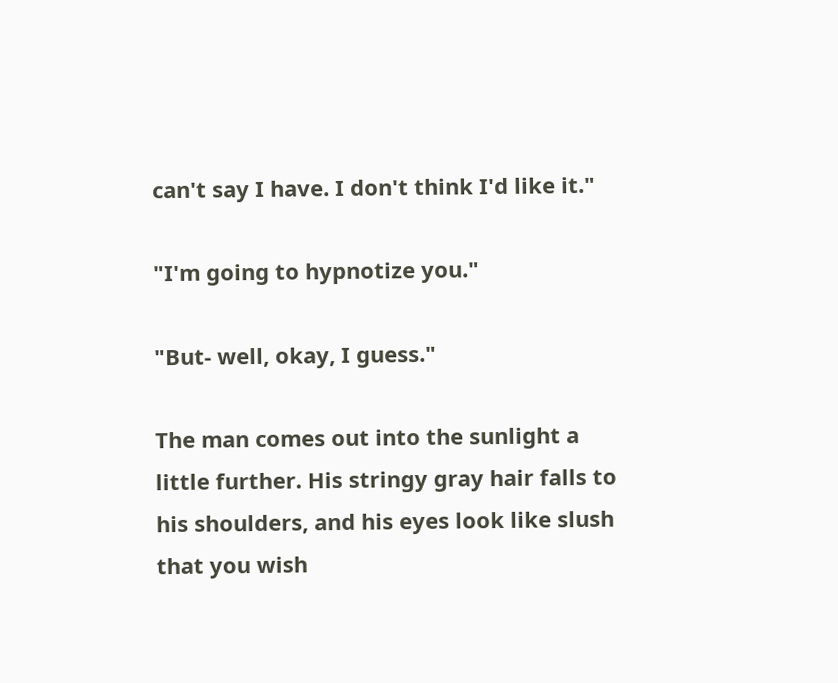can't say I have. I don't think I'd like it."

"I'm going to hypnotize you."

"But- well, okay, I guess."

The man comes out into the sunlight a little further. His stringy gray hair falls to his shoulders, and his eyes look like slush that you wish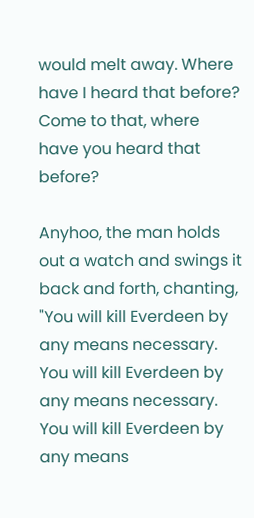would melt away. Where have I heard that before? Come to that, where have you heard that before?

Anyhoo, the man holds out a watch and swings it back and forth, chanting, "You will kill Everdeen by any means necessary. You will kill Everdeen by any means necessary. You will kill Everdeen by any means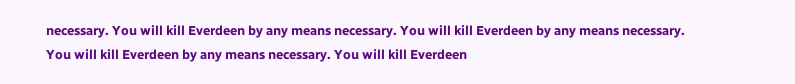necessary. You will kill Everdeen by any means necessary. You will kill Everdeen by any means necessary. You will kill Everdeen by any means necessary. You will kill Everdeen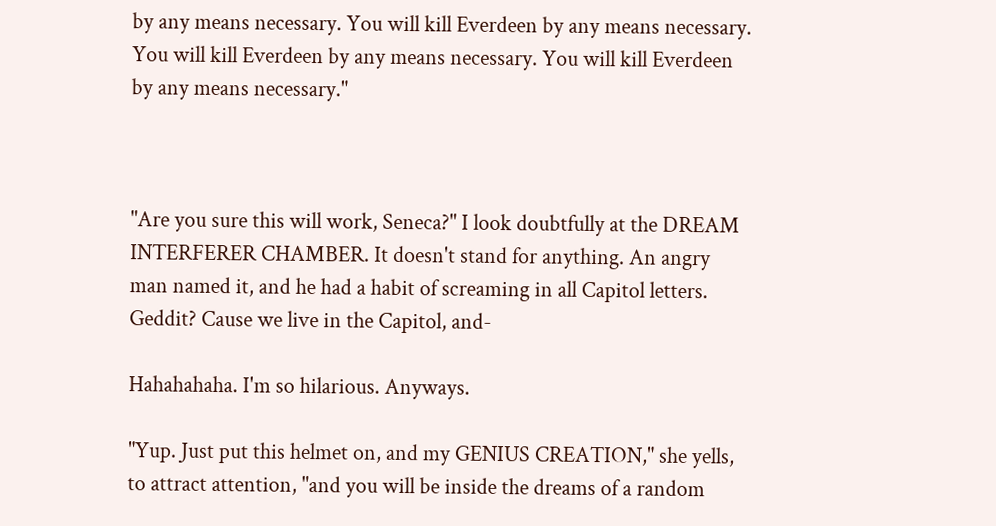by any means necessary. You will kill Everdeen by any means necessary. You will kill Everdeen by any means necessary. You will kill Everdeen by any means necessary."



"Are you sure this will work, Seneca?" I look doubtfully at the DREAM INTERFERER CHAMBER. It doesn't stand for anything. An angry man named it, and he had a habit of screaming in all Capitol letters. Geddit? Cause we live in the Capitol, and-

Hahahahaha. I'm so hilarious. Anyways.

"Yup. Just put this helmet on, and my GENIUS CREATION," she yells, to attract attention, "and you will be inside the dreams of a random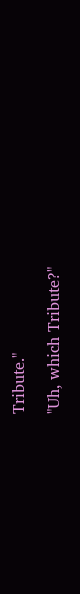Tribute."

"Uh, which Tribute?"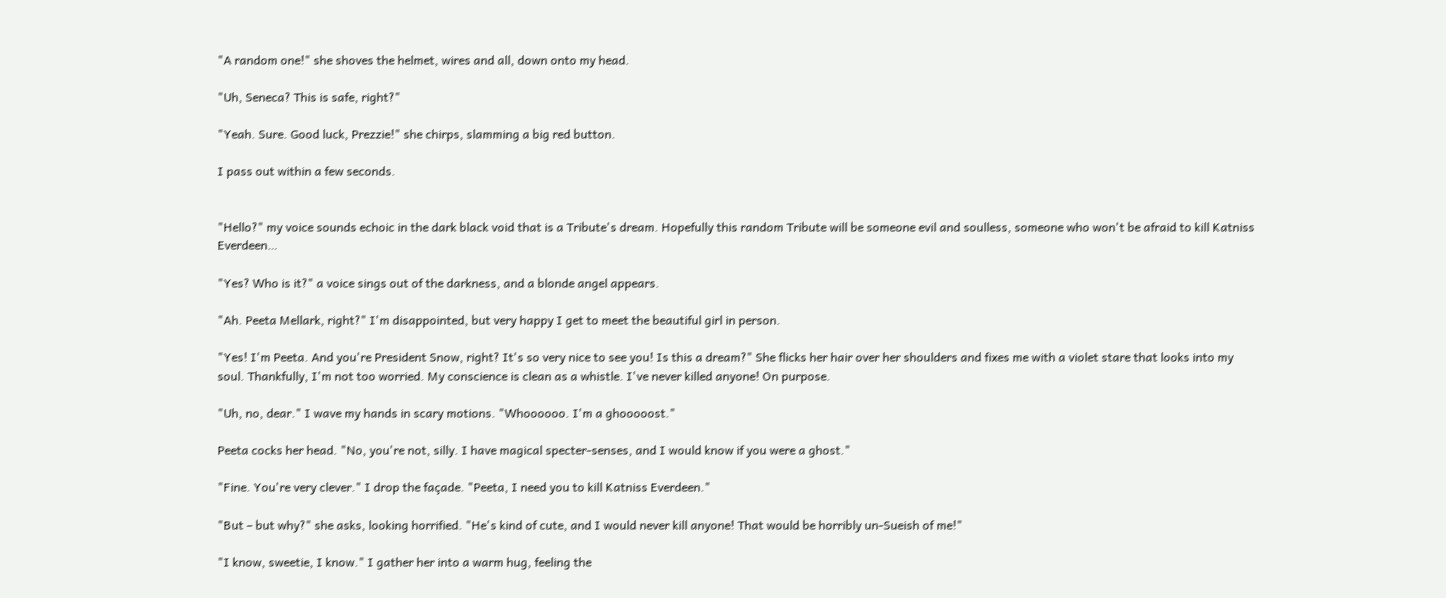"A random one!" she shoves the helmet, wires and all, down onto my head.

"Uh, Seneca? This is safe, right?"

"Yeah. Sure. Good luck, Prezzie!" she chirps, slamming a big red button.

I pass out within a few seconds.


"Hello?" my voice sounds echoic in the dark black void that is a Tribute's dream. Hopefully this random Tribute will be someone evil and soulless, someone who won't be afraid to kill Katniss Everdeen…

"Yes? Who is it?" a voice sings out of the darkness, and a blonde angel appears.

"Ah. Peeta Mellark, right?" I'm disappointed, but very happy I get to meet the beautiful girl in person.

"Yes! I'm Peeta. And you're President Snow, right? It's so very nice to see you! Is this a dream?" She flicks her hair over her shoulders and fixes me with a violet stare that looks into my soul. Thankfully, I'm not too worried. My conscience is clean as a whistle. I've never killed anyone! On purpose.

"Uh, no, dear." I wave my hands in scary motions. "Whoooooo. I'm a ghooooost."

Peeta cocks her head. "No, you're not, silly. I have magical specter-senses, and I would know if you were a ghost."

"Fine. You're very clever." I drop the façade. "Peeta, I need you to kill Katniss Everdeen."

"But – but why?" she asks, looking horrified. "He's kind of cute, and I would never kill anyone! That would be horribly un-Sueish of me!"

"I know, sweetie, I know." I gather her into a warm hug, feeling the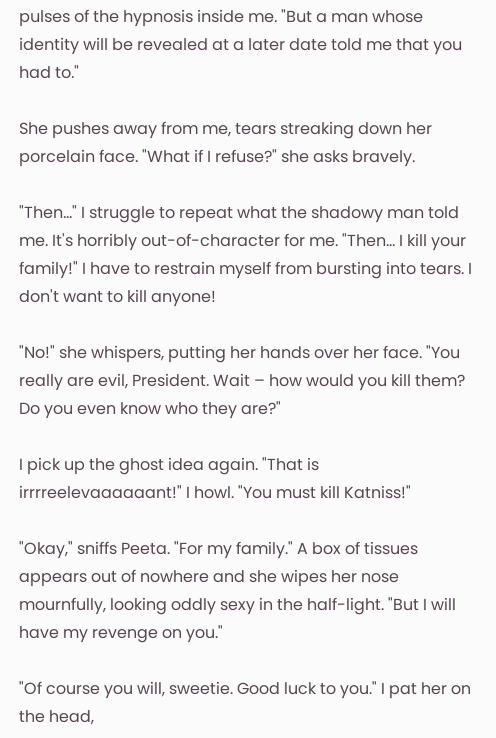pulses of the hypnosis inside me. "But a man whose identity will be revealed at a later date told me that you had to."

She pushes away from me, tears streaking down her porcelain face. "What if I refuse?" she asks bravely.

"Then…" I struggle to repeat what the shadowy man told me. It's horribly out-of-character for me. "Then… I kill your family!" I have to restrain myself from bursting into tears. I don't want to kill anyone!

"No!" she whispers, putting her hands over her face. "You really are evil, President. Wait – how would you kill them? Do you even know who they are?"

I pick up the ghost idea again. "That is irrrreelevaaaaaant!" I howl. "You must kill Katniss!"

"Okay," sniffs Peeta. "For my family." A box of tissues appears out of nowhere and she wipes her nose mournfully, looking oddly sexy in the half-light. "But I will have my revenge on you."

"Of course you will, sweetie. Good luck to you." I pat her on the head,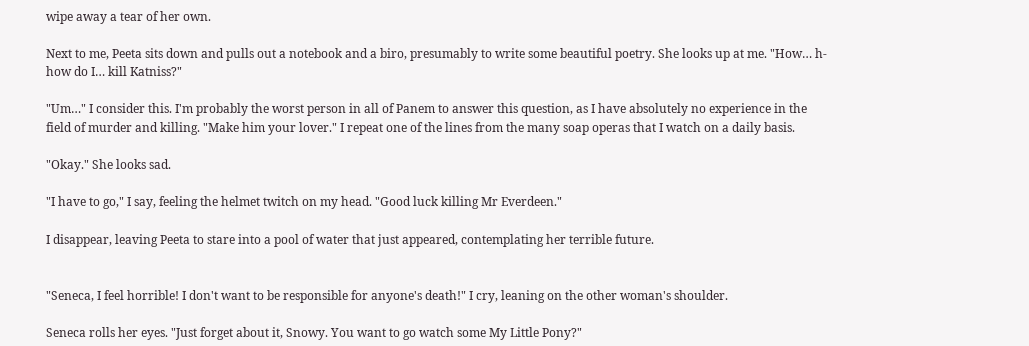wipe away a tear of her own.

Next to me, Peeta sits down and pulls out a notebook and a biro, presumably to write some beautiful poetry. She looks up at me. "How… h-how do I… kill Katniss?"

"Um…" I consider this. I'm probably the worst person in all of Panem to answer this question, as I have absolutely no experience in the field of murder and killing. "Make him your lover." I repeat one of the lines from the many soap operas that I watch on a daily basis.

"Okay." She looks sad.

"I have to go," I say, feeling the helmet twitch on my head. "Good luck killing Mr Everdeen."

I disappear, leaving Peeta to stare into a pool of water that just appeared, contemplating her terrible future.


"Seneca, I feel horrible! I don't want to be responsible for anyone's death!" I cry, leaning on the other woman's shoulder.

Seneca rolls her eyes. "Just forget about it, Snowy. You want to go watch some My Little Pony?"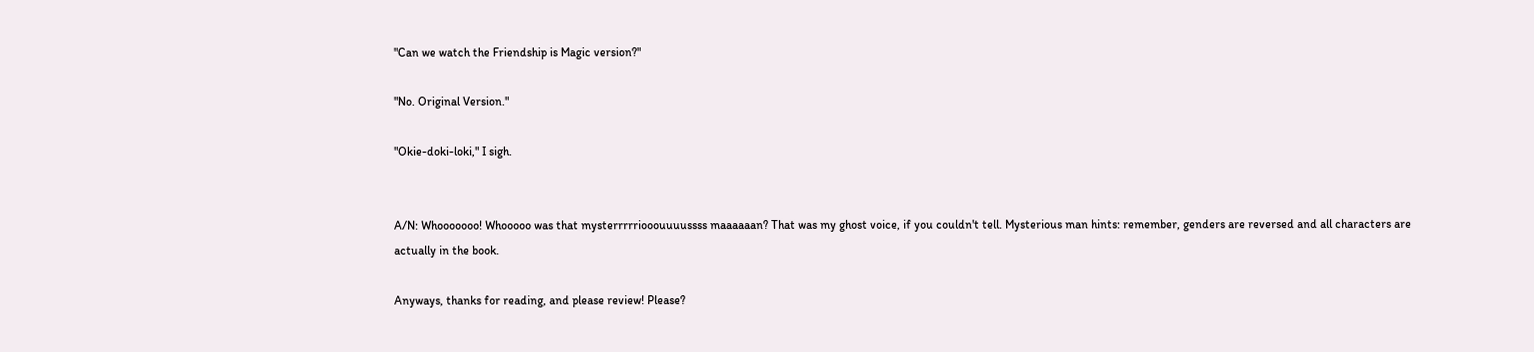"Can we watch the Friendship is Magic version?"

"No. Original Version."

"Okie-doki-loki," I sigh.


A/N: Whooooooo! Whooooo was that mysterrrrriooouuuussss maaaaaan? That was my ghost voice, if you couldn't tell. Mysterious man hints: remember, genders are reversed and all characters are actually in the book.

Anyways, thanks for reading, and please review! Please?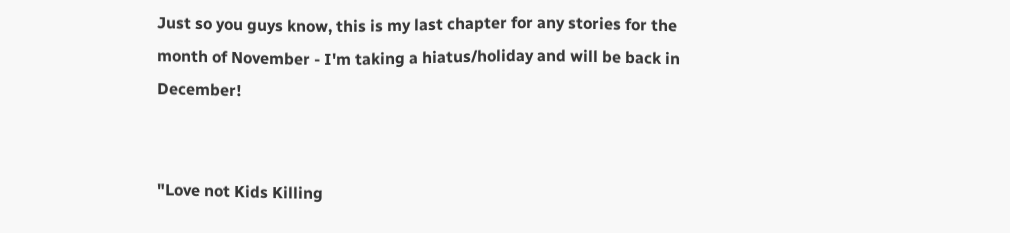Just so you guys know, this is my last chapter for any stories for the month of November - I'm taking a hiatus/holiday and will be back in December!


"Love not Kids Killing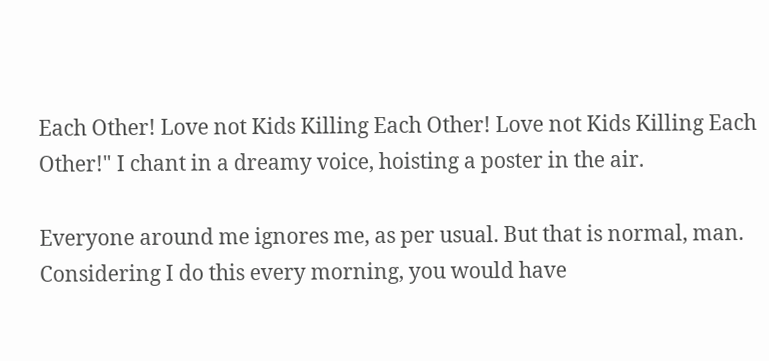Each Other! Love not Kids Killing Each Other! Love not Kids Killing Each Other!" I chant in a dreamy voice, hoisting a poster in the air.

Everyone around me ignores me, as per usual. But that is normal, man. Considering I do this every morning, you would have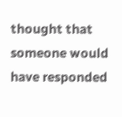thought that someone would have responded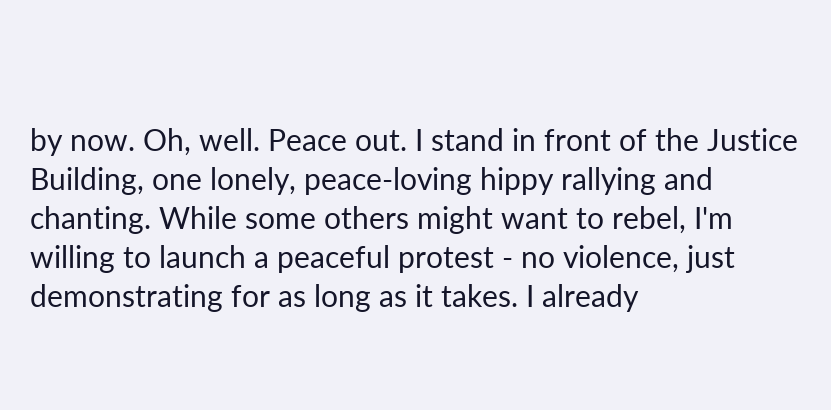by now. Oh, well. Peace out. I stand in front of the Justice Building, one lonely, peace-loving hippy rallying and chanting. While some others might want to rebel, I'm willing to launch a peaceful protest - no violence, just demonstrating for as long as it takes. I already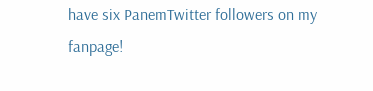have six PanemTwitter followers on my fanpage!